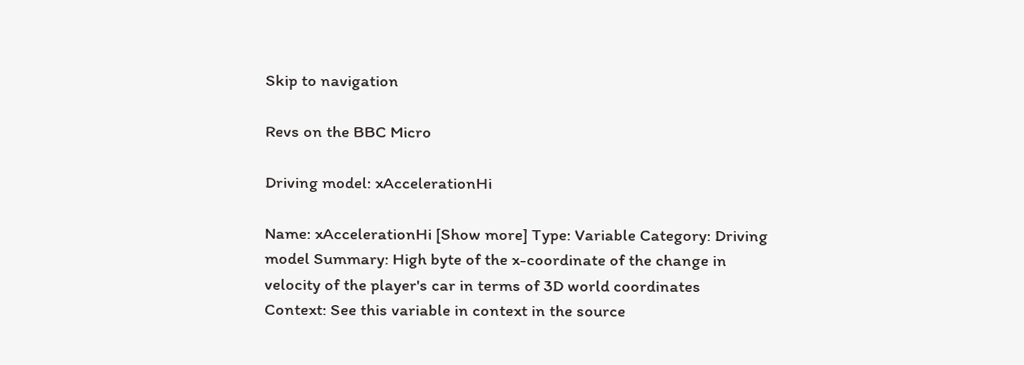Skip to navigation

Revs on the BBC Micro

Driving model: xAccelerationHi

Name: xAccelerationHi [Show more] Type: Variable Category: Driving model Summary: High byte of the x-coordinate of the change in velocity of the player's car in terms of 3D world coordinates
Context: See this variable in context in the source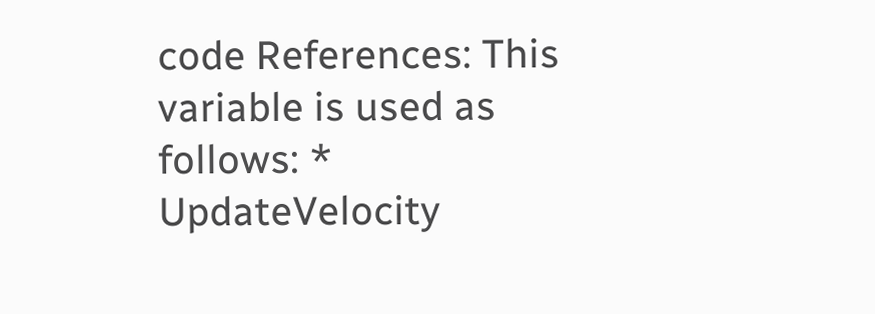code References: This variable is used as follows: * UpdateVelocity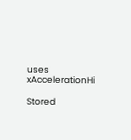uses xAccelerationHi

Stored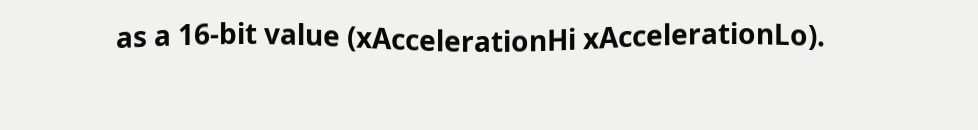as a 16-bit value (xAccelerationHi xAccelerationLo).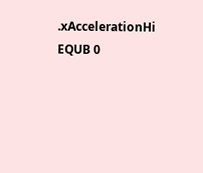.xAccelerationHi EQUB 0